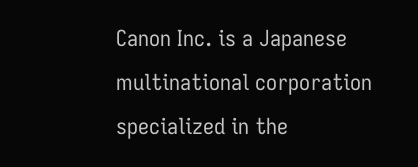Canon Inc. is a Japanese multinational corporation specialized in the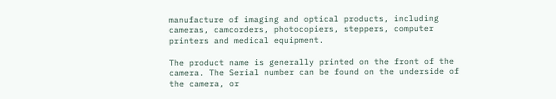manufacture of imaging and optical products, including cameras, camcorders, photocopiers, steppers, computer printers and medical equipment.

The product name is generally printed on the front of the camera. The Serial number can be found on the underside of the camera, or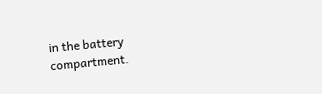in the battery compartment.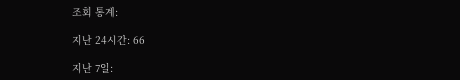조회 통계:

지난 24시간: 66

지난 7일: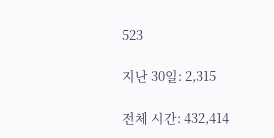523

지난 30일: 2,315

전체 시간: 432,414